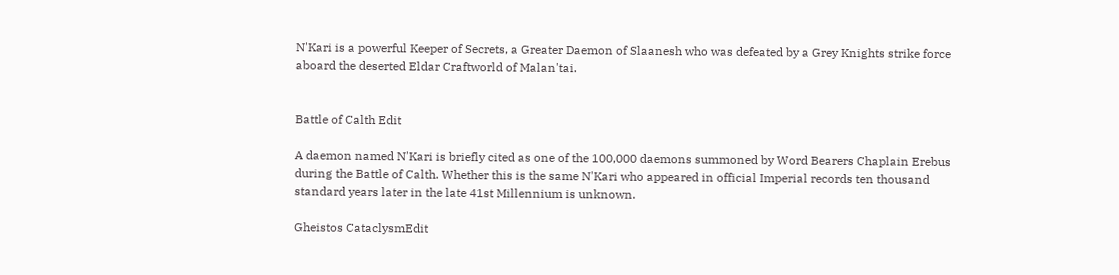N'Kari is a powerful Keeper of Secrets, a Greater Daemon of Slaanesh who was defeated by a Grey Knights strike force aboard the deserted Eldar Craftworld of Malan'tai.


Battle of Calth Edit

A daemon named N'Kari is briefly cited as one of the 100,000 daemons summoned by Word Bearers Chaplain Erebus during the Battle of Calth. Whether this is the same N'Kari who appeared in official Imperial records ten thousand standard years later in the late 41st Millennium is unknown.

Gheistos CataclysmEdit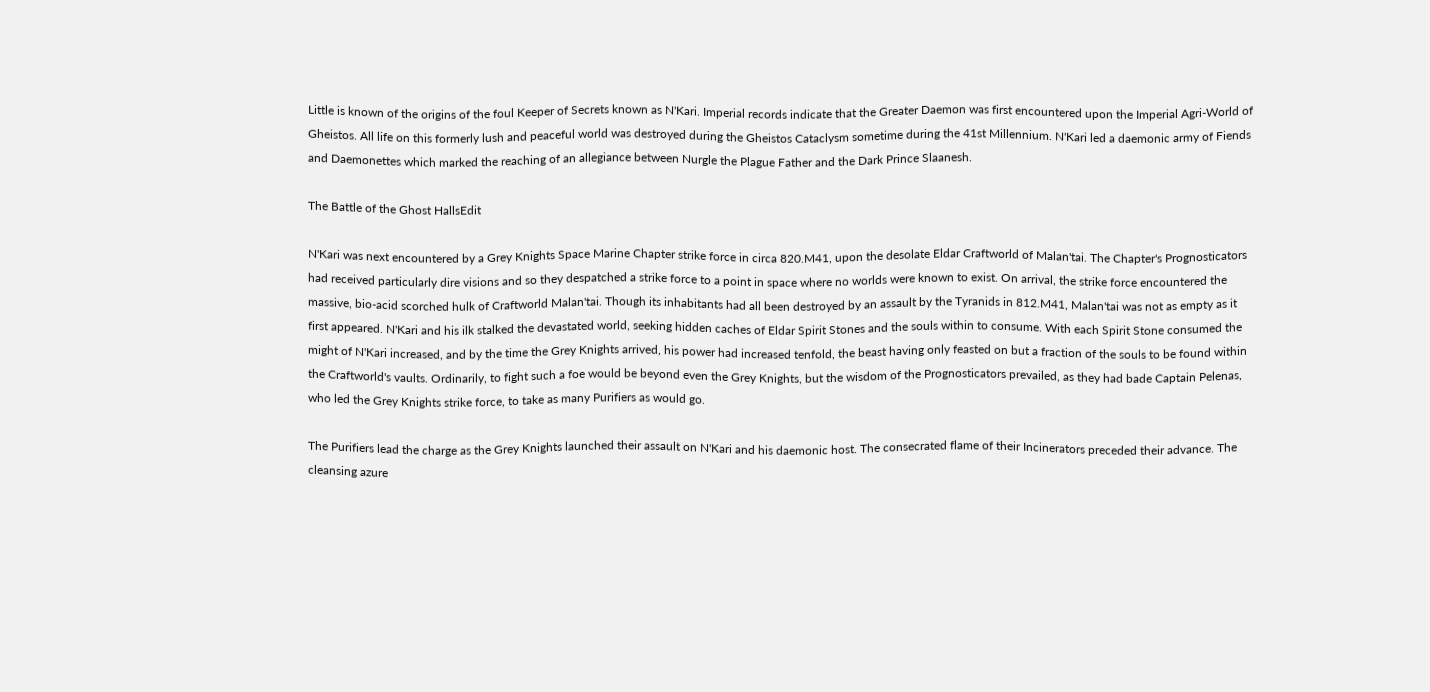Little is known of the origins of the foul Keeper of Secrets known as N'Kari. Imperial records indicate that the Greater Daemon was first encountered upon the Imperial Agri-World of Gheistos. All life on this formerly lush and peaceful world was destroyed during the Gheistos Cataclysm sometime during the 41st Millennium. N'Kari led a daemonic army of Fiends and Daemonettes which marked the reaching of an allegiance between Nurgle the Plague Father and the Dark Prince Slaanesh.

The Battle of the Ghost HallsEdit

N'Kari was next encountered by a Grey Knights Space Marine Chapter strike force in circa 820.M41, upon the desolate Eldar Craftworld of Malan'tai. The Chapter's Prognosticators had received particularly dire visions and so they despatched a strike force to a point in space where no worlds were known to exist. On arrival, the strike force encountered the massive, bio-acid scorched hulk of Craftworld Malan'tai. Though its inhabitants had all been destroyed by an assault by the Tyranids in 812.M41, Malan'tai was not as empty as it first appeared. N'Kari and his ilk stalked the devastated world, seeking hidden caches of Eldar Spirit Stones and the souls within to consume. With each Spirit Stone consumed the might of N'Kari increased, and by the time the Grey Knights arrived, his power had increased tenfold, the beast having only feasted on but a fraction of the souls to be found within the Craftworld's vaults. Ordinarily, to fight such a foe would be beyond even the Grey Knights, but the wisdom of the Prognosticators prevailed, as they had bade Captain Pelenas, who led the Grey Knights strike force, to take as many Purifiers as would go.

The Purifiers lead the charge as the Grey Knights launched their assault on N'Kari and his daemonic host. The consecrated flame of their Incinerators preceded their advance. The cleansing azure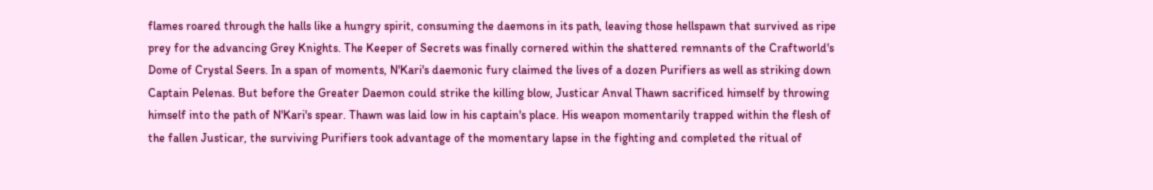flames roared through the halls like a hungry spirit, consuming the daemons in its path, leaving those hellspawn that survived as ripe prey for the advancing Grey Knights. The Keeper of Secrets was finally cornered within the shattered remnants of the Craftworld's Dome of Crystal Seers. In a span of moments, N'Kari's daemonic fury claimed the lives of a dozen Purifiers as well as striking down Captain Pelenas. But before the Greater Daemon could strike the killing blow, Justicar Anval Thawn sacrificed himself by throwing himself into the path of N'Kari's spear. Thawn was laid low in his captain's place. His weapon momentarily trapped within the flesh of the fallen Justicar, the surviving Purifiers took advantage of the momentary lapse in the fighting and completed the ritual of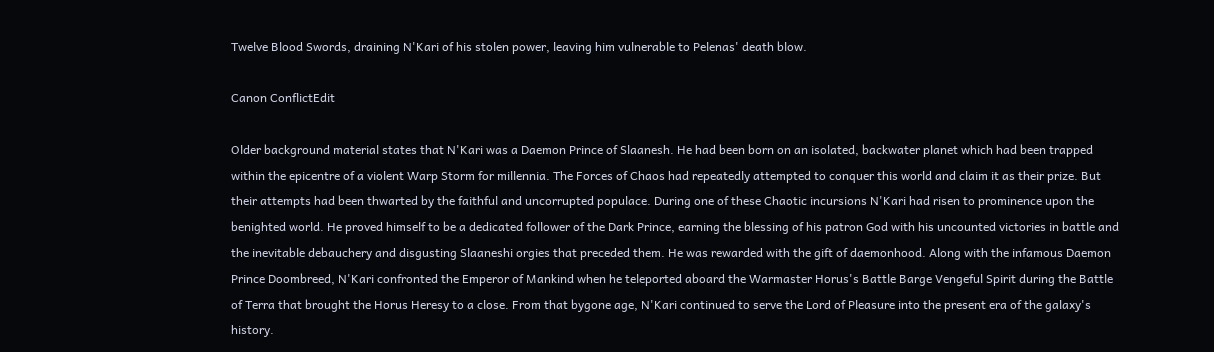Twelve Blood Swords, draining N'Kari of his stolen power, leaving him vulnerable to Pelenas' death blow.

Canon ConflictEdit

Older background material states that N'Kari was a Daemon Prince of Slaanesh. He had been born on an isolated, backwater planet which had been trapped within the epicentre of a violent Warp Storm for millennia. The Forces of Chaos had repeatedly attempted to conquer this world and claim it as their prize. But their attempts had been thwarted by the faithful and uncorrupted populace. During one of these Chaotic incursions N'Kari had risen to prominence upon the benighted world. He proved himself to be a dedicated follower of the Dark Prince, earning the blessing of his patron God with his uncounted victories in battle and the inevitable debauchery and disgusting Slaaneshi orgies that preceded them. He was rewarded with the gift of daemonhood. Along with the infamous Daemon Prince Doombreed, N'Kari confronted the Emperor of Mankind when he teleported aboard the Warmaster Horus's Battle Barge Vengeful Spirit during the Battle of Terra that brought the Horus Heresy to a close. From that bygone age, N'Kari continued to serve the Lord of Pleasure into the present era of the galaxy's history.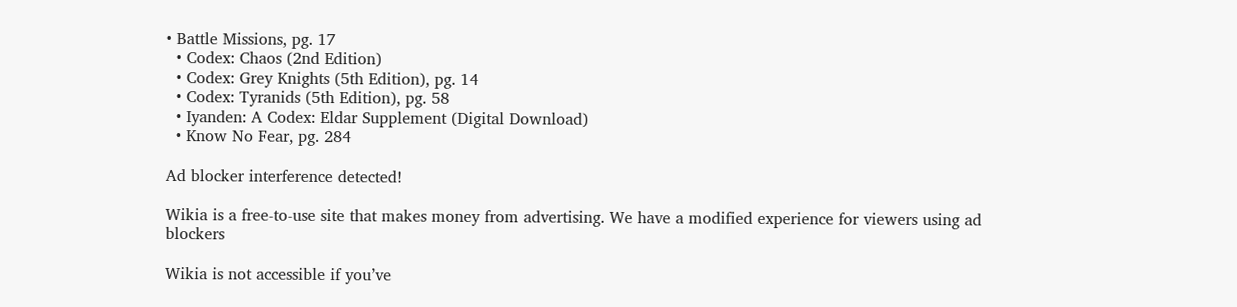• Battle Missions, pg. 17
  • Codex: Chaos (2nd Edition)
  • Codex: Grey Knights (5th Edition), pg. 14
  • Codex: Tyranids (5th Edition), pg. 58
  • Iyanden: A Codex: Eldar Supplement (Digital Download)
  • Know No Fear, pg. 284

Ad blocker interference detected!

Wikia is a free-to-use site that makes money from advertising. We have a modified experience for viewers using ad blockers

Wikia is not accessible if you’ve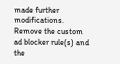made further modifications. Remove the custom ad blocker rule(s) and the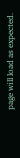page will load as expected.